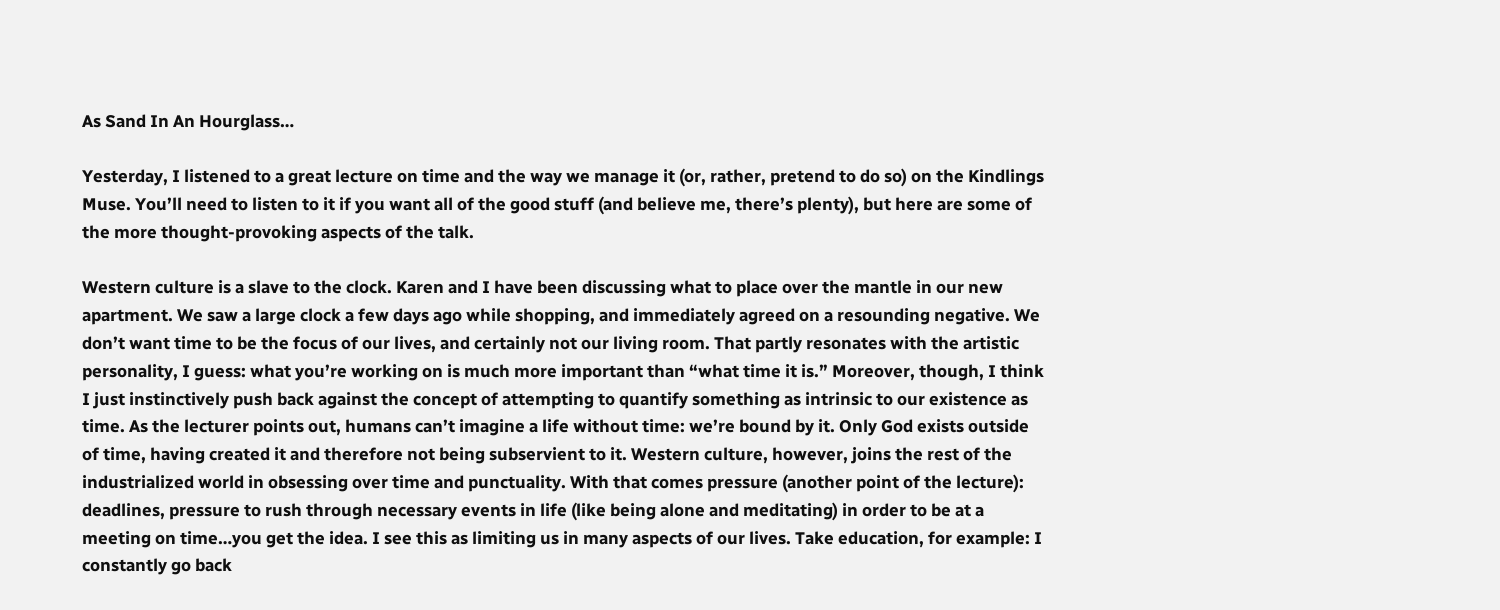As Sand In An Hourglass…

Yesterday, I listened to a great lecture on time and the way we manage it (or, rather, pretend to do so) on the Kindlings Muse. You’ll need to listen to it if you want all of the good stuff (and believe me, there’s plenty), but here are some of the more thought-provoking aspects of the talk.

Western culture is a slave to the clock. Karen and I have been discussing what to place over the mantle in our new apartment. We saw a large clock a few days ago while shopping, and immediately agreed on a resounding negative. We don’t want time to be the focus of our lives, and certainly not our living room. That partly resonates with the artistic personality, I guess: what you’re working on is much more important than “what time it is.” Moreover, though, I think I just instinctively push back against the concept of attempting to quantify something as intrinsic to our existence as time. As the lecturer points out, humans can’t imagine a life without time: we’re bound by it. Only God exists outside of time, having created it and therefore not being subservient to it. Western culture, however, joins the rest of the industrialized world in obsessing over time and punctuality. With that comes pressure (another point of the lecture): deadlines, pressure to rush through necessary events in life (like being alone and meditating) in order to be at a meeting on time…you get the idea. I see this as limiting us in many aspects of our lives. Take education, for example: I constantly go back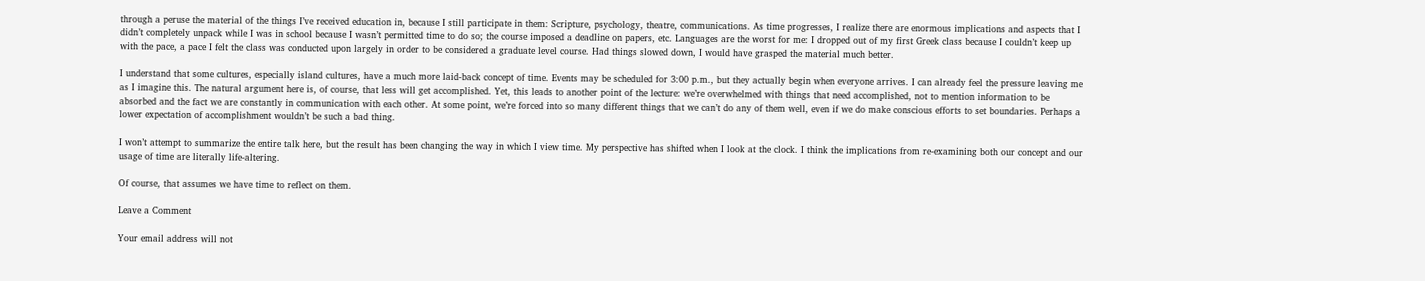through a peruse the material of the things I’ve received education in, because I still participate in them: Scripture, psychology, theatre, communications. As time progresses, I realize there are enormous implications and aspects that I didn’t completely unpack while I was in school because I wasn’t permitted time to do so; the course imposed a deadline on papers, etc. Languages are the worst for me: I dropped out of my first Greek class because I couldn’t keep up with the pace, a pace I felt the class was conducted upon largely in order to be considered a graduate level course. Had things slowed down, I would have grasped the material much better.

I understand that some cultures, especially island cultures, have a much more laid-back concept of time. Events may be scheduled for 3:00 p.m., but they actually begin when everyone arrives. I can already feel the pressure leaving me as I imagine this. The natural argument here is, of course, that less will get accomplished. Yet, this leads to another point of the lecture: we’re overwhelmed with things that need accomplished, not to mention information to be absorbed and the fact we are constantly in communication with each other. At some point, we’re forced into so many different things that we can’t do any of them well, even if we do make conscious efforts to set boundaries. Perhaps a lower expectation of accomplishment wouldn’t be such a bad thing.

I won’t attempt to summarize the entire talk here, but the result has been changing the way in which I view time. My perspective has shifted when I look at the clock. I think the implications from re-examining both our concept and our usage of time are literally life-altering.

Of course, that assumes we have time to reflect on them.

Leave a Comment

Your email address will not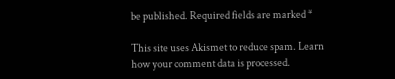be published. Required fields are marked *

This site uses Akismet to reduce spam. Learn how your comment data is processed.